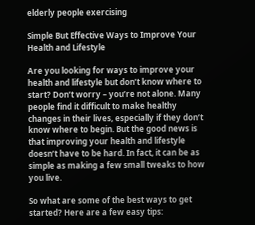elderly people exercising

Simple But Effective Ways to Improve Your Health and Lifestyle

Are you looking for ways to improve your health and lifestyle but don’t know where to start? Don’t worry – you’re not alone. Many people find it difficult to make healthy changes in their lives, especially if they don’t know where to begin. But the good news is that improving your health and lifestyle doesn’t have to be hard. In fact, it can be as simple as making a few small tweaks to how you live.

So what are some of the best ways to get started? Here are a few easy tips: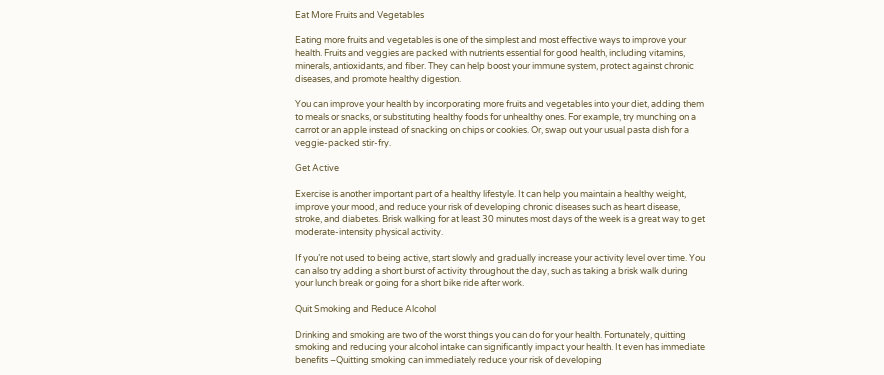Eat More Fruits and Vegetables

Eating more fruits and vegetables is one of the simplest and most effective ways to improve your health. Fruits and veggies are packed with nutrients essential for good health, including vitamins, minerals, antioxidants, and fiber. They can help boost your immune system, protect against chronic diseases, and promote healthy digestion.

You can improve your health by incorporating more fruits and vegetables into your diet, adding them to meals or snacks, or substituting healthy foods for unhealthy ones. For example, try munching on a carrot or an apple instead of snacking on chips or cookies. Or, swap out your usual pasta dish for a veggie-packed stir-fry.

Get Active

Exercise is another important part of a healthy lifestyle. It can help you maintain a healthy weight, improve your mood, and reduce your risk of developing chronic diseases such as heart disease, stroke, and diabetes. Brisk walking for at least 30 minutes most days of the week is a great way to get moderate-intensity physical activity.

If you’re not used to being active, start slowly and gradually increase your activity level over time. You can also try adding a short burst of activity throughout the day, such as taking a brisk walk during your lunch break or going for a short bike ride after work.

Quit Smoking and Reduce Alcohol

Drinking and smoking are two of the worst things you can do for your health. Fortunately, quitting smoking and reducing your alcohol intake can significantly impact your health. It even has immediate benefits –Quitting smoking can immediately reduce your risk of developing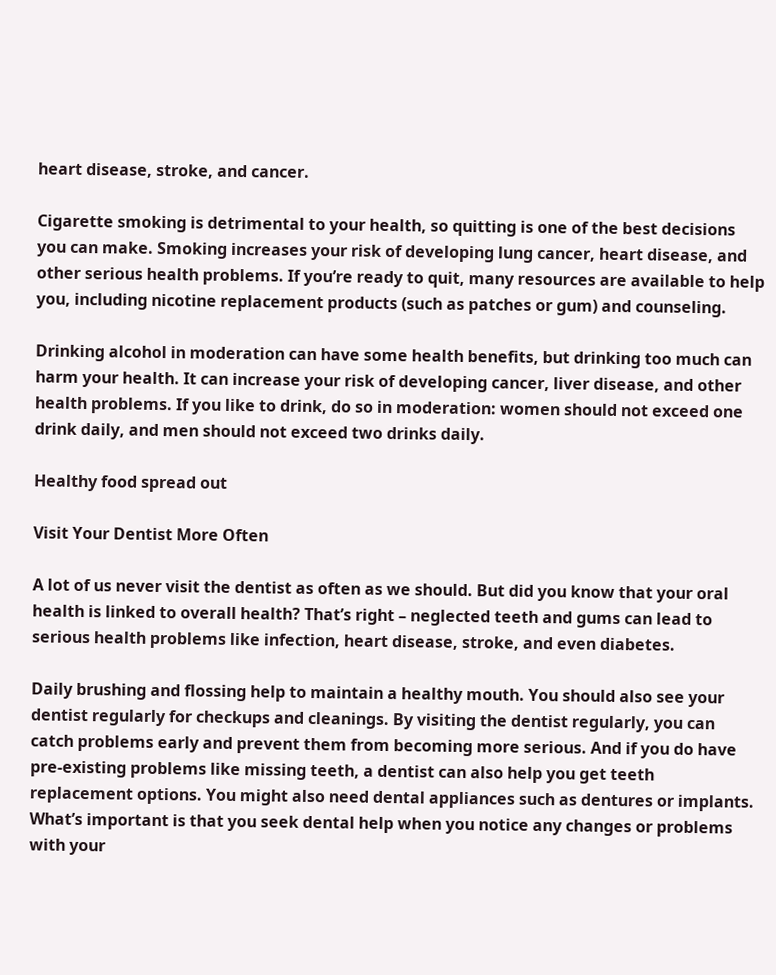heart disease, stroke, and cancer.

Cigarette smoking is detrimental to your health, so quitting is one of the best decisions you can make. Smoking increases your risk of developing lung cancer, heart disease, and other serious health problems. If you’re ready to quit, many resources are available to help you, including nicotine replacement products (such as patches or gum) and counseling.

Drinking alcohol in moderation can have some health benefits, but drinking too much can harm your health. It can increase your risk of developing cancer, liver disease, and other health problems. If you like to drink, do so in moderation: women should not exceed one drink daily, and men should not exceed two drinks daily.

Healthy food spread out

Visit Your Dentist More Often

A lot of us never visit the dentist as often as we should. But did you know that your oral health is linked to overall health? That’s right – neglected teeth and gums can lead to serious health problems like infection, heart disease, stroke, and even diabetes.

Daily brushing and flossing help to maintain a healthy mouth. You should also see your dentist regularly for checkups and cleanings. By visiting the dentist regularly, you can catch problems early and prevent them from becoming more serious. And if you do have pre-existing problems like missing teeth, a dentist can also help you get teeth replacement options. You might also need dental appliances such as dentures or implants. What’s important is that you seek dental help when you notice any changes or problems with your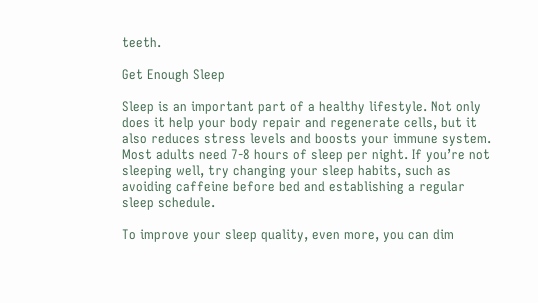teeth.

Get Enough Sleep

Sleep is an important part of a healthy lifestyle. Not only does it help your body repair and regenerate cells, but it also reduces stress levels and boosts your immune system. Most adults need 7-8 hours of sleep per night. If you’re not sleeping well, try changing your sleep habits, such as avoiding caffeine before bed and establishing a regular sleep schedule.

To improve your sleep quality, even more, you can dim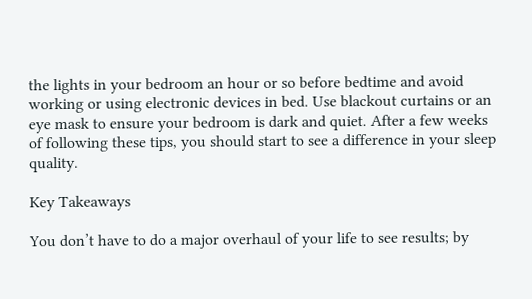the lights in your bedroom an hour or so before bedtime and avoid working or using electronic devices in bed. Use blackout curtains or an eye mask to ensure your bedroom is dark and quiet. After a few weeks of following these tips, you should start to see a difference in your sleep quality.

Key Takeaways

You don’t have to do a major overhaul of your life to see results; by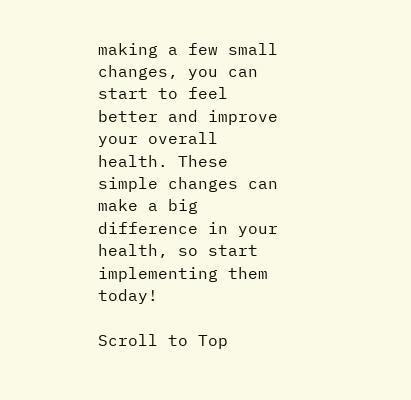making a few small changes, you can start to feel better and improve your overall health. These simple changes can make a big difference in your health, so start implementing them today!

Scroll to Top